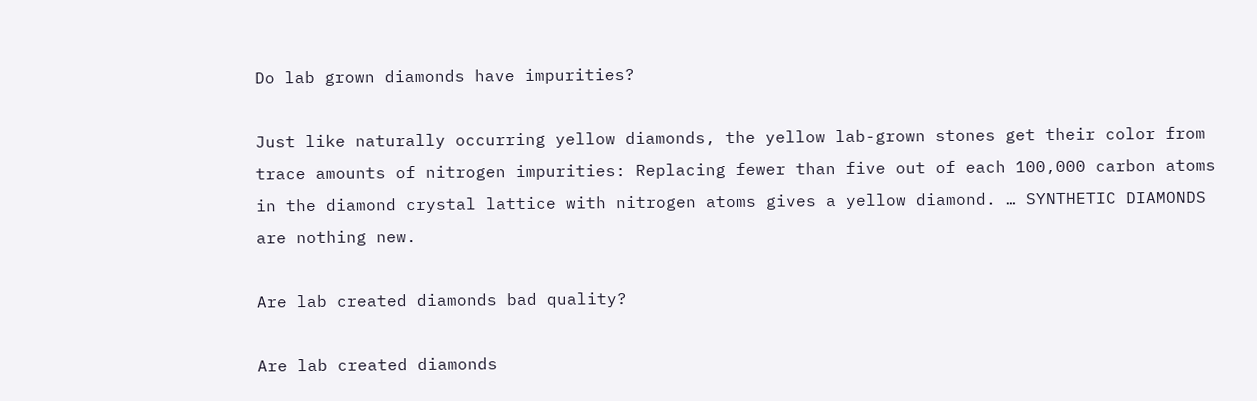Do lab grown diamonds have impurities?

Just like naturally occurring yellow diamonds, the yellow lab-grown stones get their color from trace amounts of nitrogen impurities: Replacing fewer than five out of each 100,000 carbon atoms in the diamond crystal lattice with nitrogen atoms gives a yellow diamond. … SYNTHETIC DIAMONDS are nothing new.

Are lab created diamonds bad quality?

Are lab created diamonds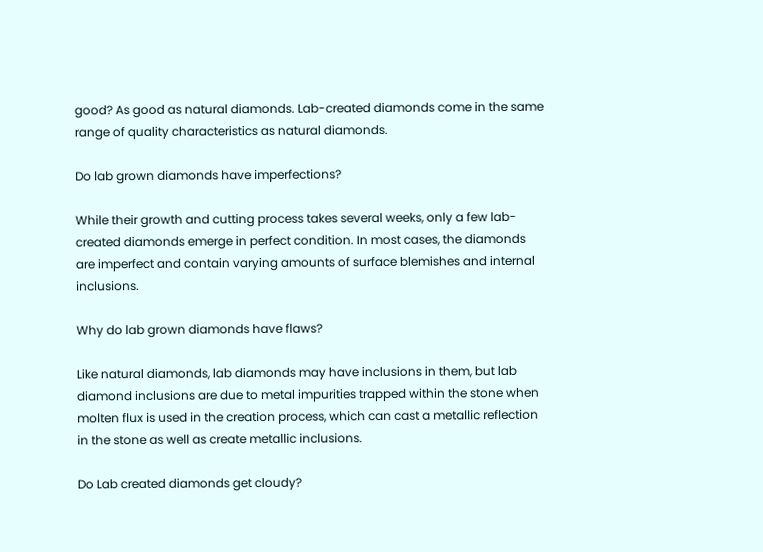good? As good as natural diamonds. Lab-created diamonds come in the same range of quality characteristics as natural diamonds.

Do lab grown diamonds have imperfections?

While their growth and cutting process takes several weeks, only a few lab-created diamonds emerge in perfect condition. In most cases, the diamonds are imperfect and contain varying amounts of surface blemishes and internal inclusions.

Why do lab grown diamonds have flaws?

Like natural diamonds, lab diamonds may have inclusions in them, but lab diamond inclusions are due to metal impurities trapped within the stone when molten flux is used in the creation process, which can cast a metallic reflection in the stone as well as create metallic inclusions.

Do Lab created diamonds get cloudy?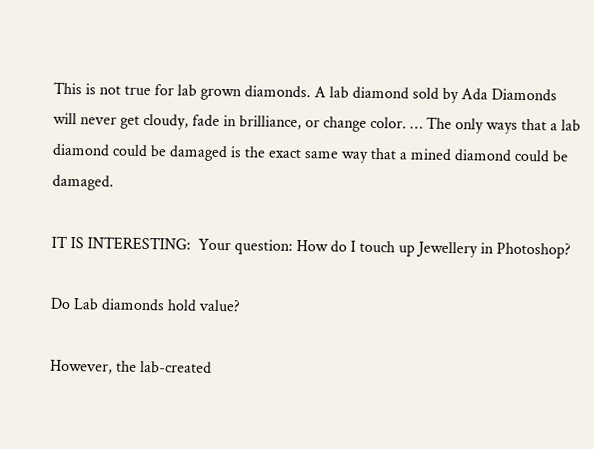This is not true for lab grown diamonds. A lab diamond sold by Ada Diamonds will never get cloudy, fade in brilliance, or change color. … The only ways that a lab diamond could be damaged is the exact same way that a mined diamond could be damaged.

IT IS INTERESTING:  Your question: How do I touch up Jewellery in Photoshop?

Do Lab diamonds hold value?

However, the lab-created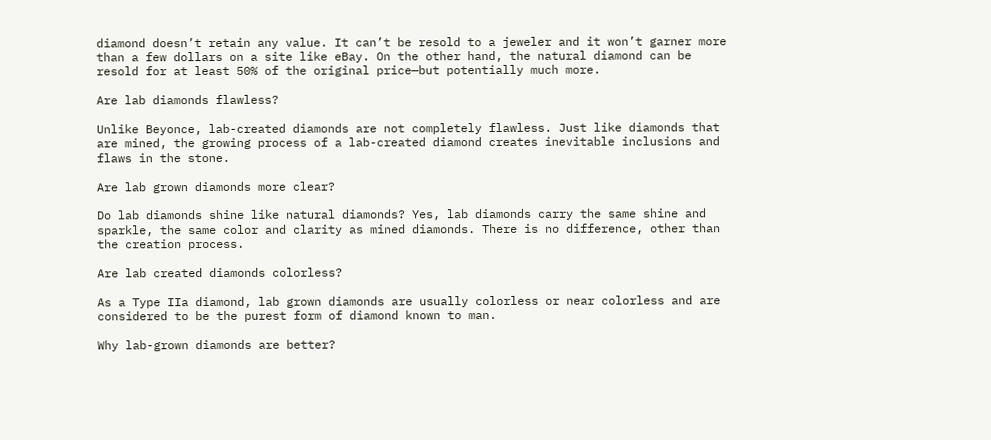diamond doesn’t retain any value. It can’t be resold to a jeweler and it won’t garner more than a few dollars on a site like eBay. On the other hand, the natural diamond can be resold for at least 50% of the original price—but potentially much more.

Are lab diamonds flawless?

Unlike Beyonce, lab-created diamonds are not completely flawless. Just like diamonds that are mined, the growing process of a lab-created diamond creates inevitable inclusions and flaws in the stone.

Are lab grown diamonds more clear?

Do lab diamonds shine like natural diamonds? Yes, lab diamonds carry the same shine and sparkle, the same color and clarity as mined diamonds. There is no difference, other than the creation process.

Are lab created diamonds colorless?

As a Type IIa diamond, lab grown diamonds are usually colorless or near colorless and are considered to be the purest form of diamond known to man.

Why lab-grown diamonds are better?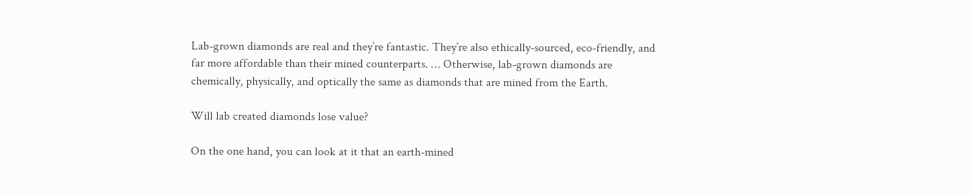Lab-grown diamonds are real and they’re fantastic. They’re also ethically-sourced, eco-friendly, and far more affordable than their mined counterparts. … Otherwise, lab-grown diamonds are chemically, physically, and optically the same as diamonds that are mined from the Earth.

Will lab created diamonds lose value?

On the one hand, you can look at it that an earth-mined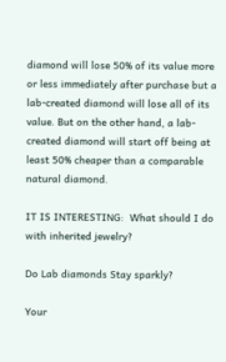diamond will lose 50% of its value more or less immediately after purchase but a lab-created diamond will lose all of its value. But on the other hand, a lab-created diamond will start off being at least 50% cheaper than a comparable natural diamond.

IT IS INTERESTING:  What should I do with inherited jewelry?

Do Lab diamonds Stay sparkly?

Your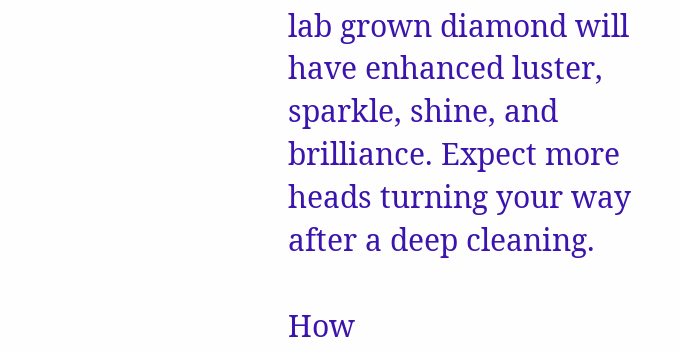lab grown diamond will have enhanced luster, sparkle, shine, and brilliance. Expect more heads turning your way after a deep cleaning.

How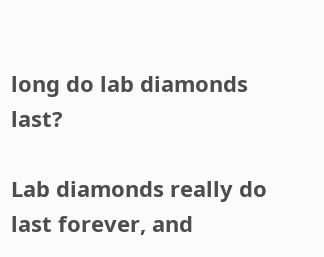long do lab diamonds last?

Lab diamonds really do last forever, and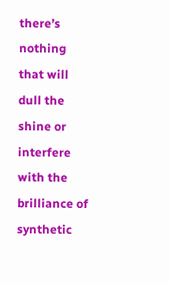there’s nothing that will dull the shine or interfere with the brilliance of synthetic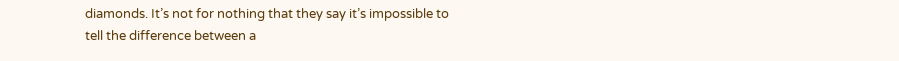diamonds. It’s not for nothing that they say it’s impossible to tell the difference between a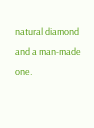natural diamond and a man-made one.